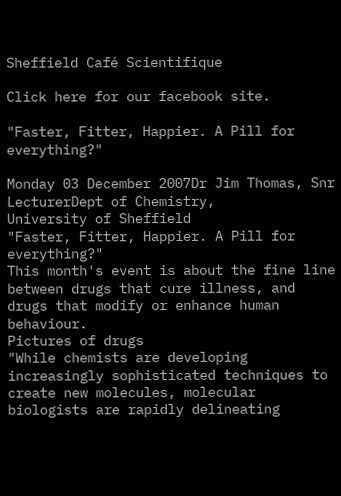Sheffield Café Scientifique

Click here for our facebook site.

"Faster, Fitter, Happier. A Pill for everything?"

Monday 03 December 2007Dr Jim Thomas, Snr LecturerDept of Chemistry,
University of Sheffield
"Faster, Fitter, Happier. A Pill for everything?"
This month's event is about the fine line between drugs that cure illness, and drugs that modify or enhance human behaviour.
Pictures of drugs
"While chemists are developing increasingly sophisticated techniques to create new molecules, molecular biologists are rapidly delineating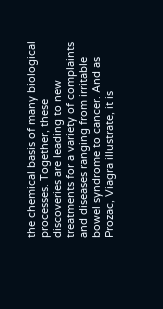the chemical basis of many biological processes. Together, these discoveries are leading to new treatments for a variety of complaints and diseases ranging from irritable bowel syndrome to cancer. And as Prozac, Viagra illustrate, it is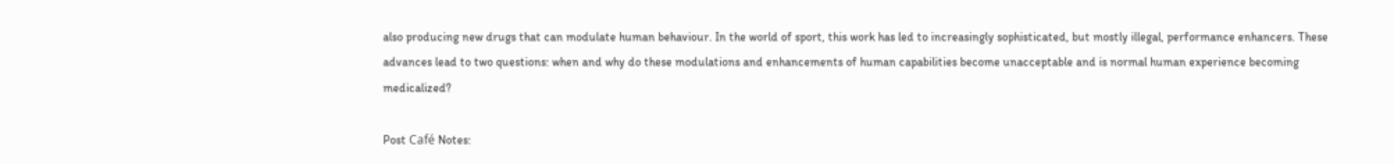also producing new drugs that can modulate human behaviour. In the world of sport, this work has led to increasingly sophisticated, but mostly illegal, performance enhancers. These advances lead to two questions: when and why do these modulations and enhancements of human capabilities become unacceptable and is normal human experience becoming medicalized?

Post Café Notes: